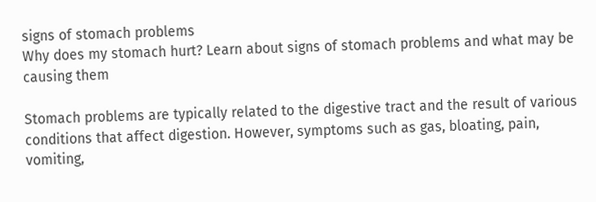signs of stomach problems
Why does my stomach hurt? Learn about signs of stomach problems and what may be causing them

Stomach problems are typically related to the digestive tract and the result of various conditions that affect digestion. However, symptoms such as gas, bloating, pain, vomiting,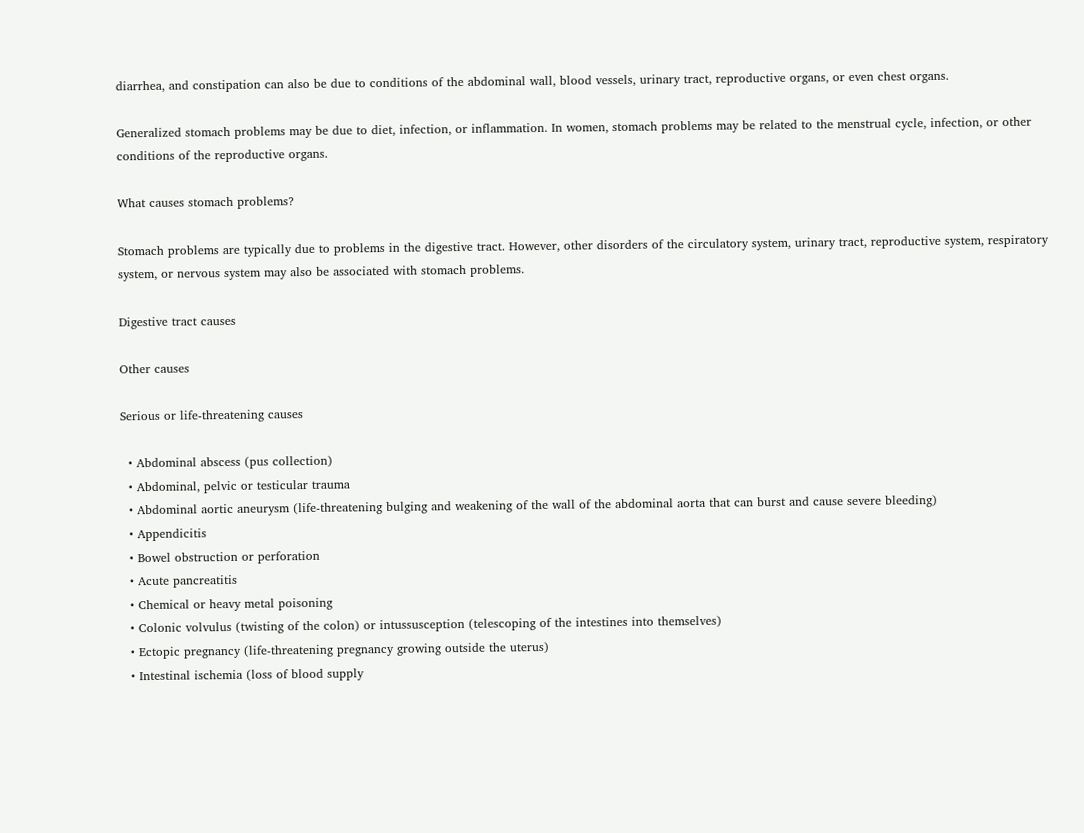diarrhea, and constipation can also be due to conditions of the abdominal wall, blood vessels, urinary tract, reproductive organs, or even chest organs.

Generalized stomach problems may be due to diet, infection, or inflammation. In women, stomach problems may be related to the menstrual cycle, infection, or other conditions of the reproductive organs.

What causes stomach problems?

Stomach problems are typically due to problems in the digestive tract. However, other disorders of the circulatory system, urinary tract, reproductive system, respiratory system, or nervous system may also be associated with stomach problems.

Digestive tract causes

Other causes

Serious or life-threatening causes

  • Abdominal abscess (pus collection)
  • Abdominal, pelvic or testicular trauma
  • Abdominal aortic aneurysm (life-threatening bulging and weakening of the wall of the abdominal aorta that can burst and cause severe bleeding)
  • Appendicitis
  • Bowel obstruction or perforation
  • Acute pancreatitis
  • Chemical or heavy metal poisoning
  • Colonic volvulus (twisting of the colon) or intussusception (telescoping of the intestines into themselves)
  • Ectopic pregnancy (life-threatening pregnancy growing outside the uterus)
  • Intestinal ischemia (loss of blood supply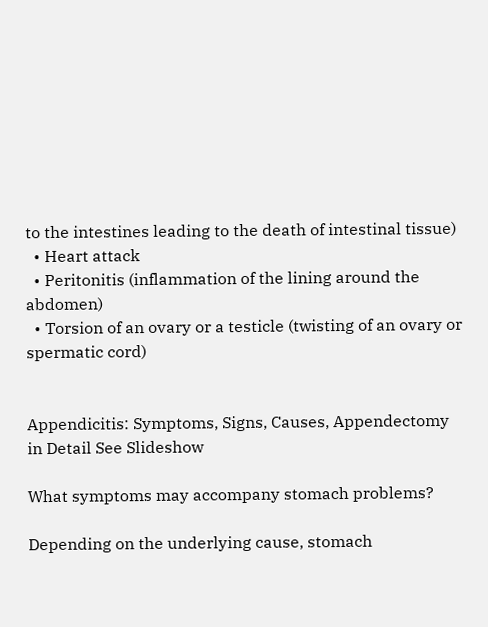to the intestines leading to the death of intestinal tissue)
  • Heart attack
  • Peritonitis (inflammation of the lining around the abdomen)
  • Torsion of an ovary or a testicle (twisting of an ovary or spermatic cord)


Appendicitis: Symptoms, Signs, Causes, Appendectomy in Detail See Slideshow

What symptoms may accompany stomach problems?

Depending on the underlying cause, stomach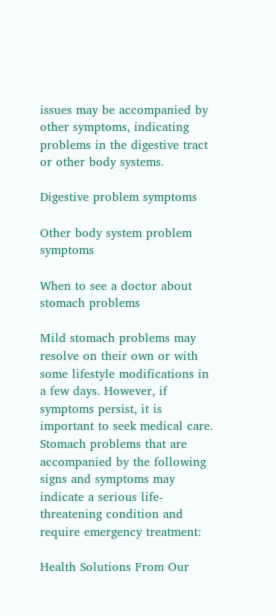issues may be accompanied by other symptoms, indicating problems in the digestive tract or other body systems.

Digestive problem symptoms

Other body system problem symptoms

When to see a doctor about stomach problems

Mild stomach problems may resolve on their own or with some lifestyle modifications in a few days. However, if symptoms persist, it is important to seek medical care. Stomach problems that are accompanied by the following signs and symptoms may indicate a serious life-threatening condition and require emergency treatment:

Health Solutions From Our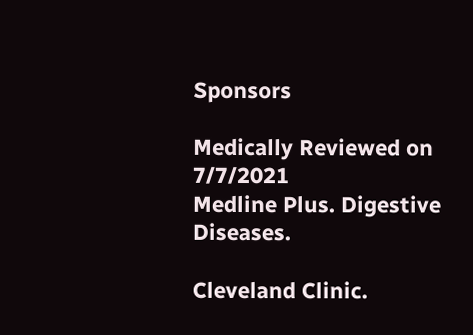Sponsors

Medically Reviewed on 7/7/2021
Medline Plus. Digestive Diseases.

Cleveland Clinic.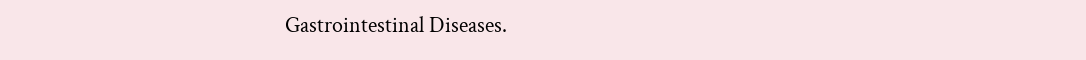Gastrointestinal Diseases.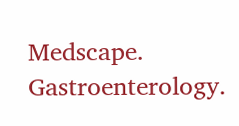Medscape. Gastroenterology.